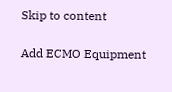Skip to content

Add ECMO Equipment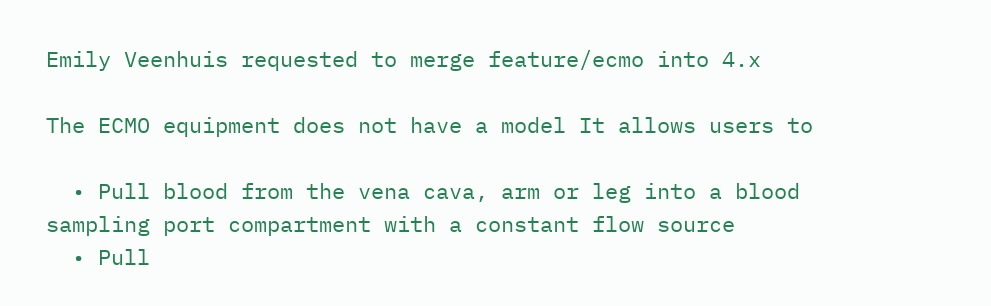Emily Veenhuis requested to merge feature/ecmo into 4.x

The ECMO equipment does not have a model It allows users to

  • Pull blood from the vena cava, arm or leg into a blood sampling port compartment with a constant flow source
  • Pull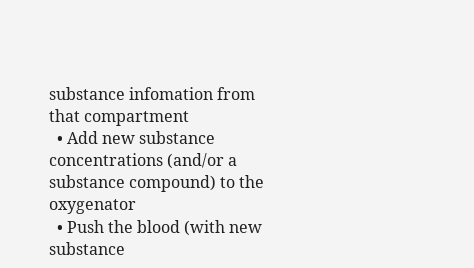substance infomation from that compartment
  • Add new substance concentrations (and/or a substance compound) to the oxygenator
  • Push the blood (with new substance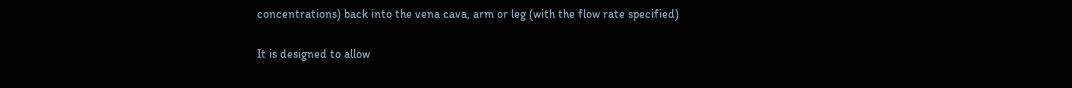concentrations) back into the vena cava, arm or leg (with the flow rate specified)

It is designed to allow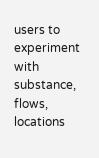users to experiment with substance, flows, locations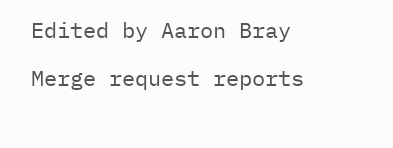Edited by Aaron Bray

Merge request reports